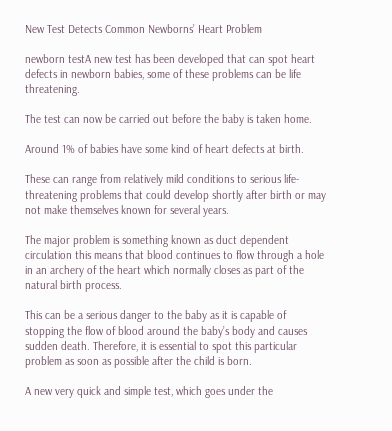New Test Detects Common Newborns’ Heart Problem

newborn testA new test has been developed that can spot heart defects in newborn babies, some of these problems can be life threatening.

The test can now be carried out before the baby is taken home.

Around 1% of babies have some kind of heart defects at birth.

These can range from relatively mild conditions to serious life-threatening problems that could develop shortly after birth or may not make themselves known for several years.

The major problem is something known as duct dependent circulation this means that blood continues to flow through a hole in an archery of the heart which normally closes as part of the natural birth process.

This can be a serious danger to the baby as it is capable of stopping the flow of blood around the baby’s body and causes sudden death. Therefore, it is essential to spot this particular problem as soon as possible after the child is born.

A new very quick and simple test, which goes under the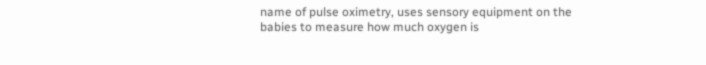name of pulse oximetry, uses sensory equipment on the babies to measure how much oxygen is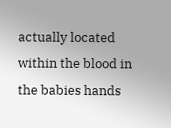actually located within the blood in the babies hands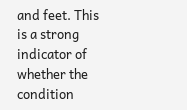and feet. This is a strong indicator of whether the condition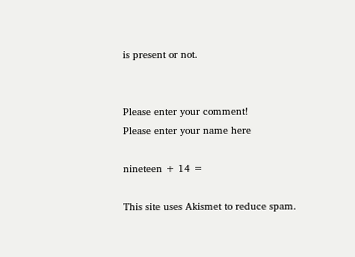is present or not.


Please enter your comment!
Please enter your name here

nineteen + 14 =

This site uses Akismet to reduce spam.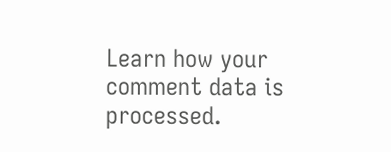Learn how your comment data is processed.